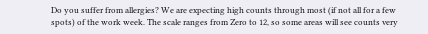Do you suffer from allergies? We are expecting high counts through most (if not all for a few spots) of the work week. The scale ranges from Zero to 12, so some areas will see counts very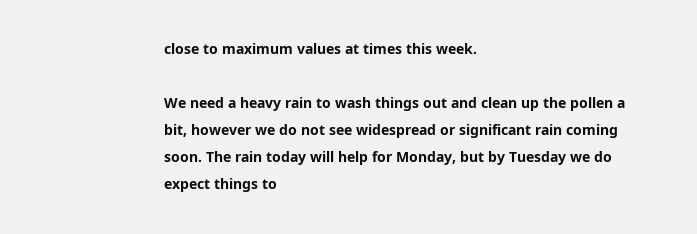close to maximum values at times this week.

We need a heavy rain to wash things out and clean up the pollen a bit, however we do not see widespread or significant rain coming soon. The rain today will help for Monday, but by Tuesday we do expect things to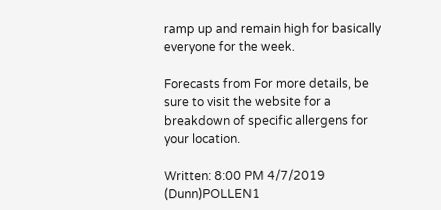ramp up and remain high for basically everyone for the week.

Forecasts from For more details, be sure to visit the website for a breakdown of specific allergens for your location.

Written: 8:00 PM 4/7/2019 (Dunn)POLLEN1